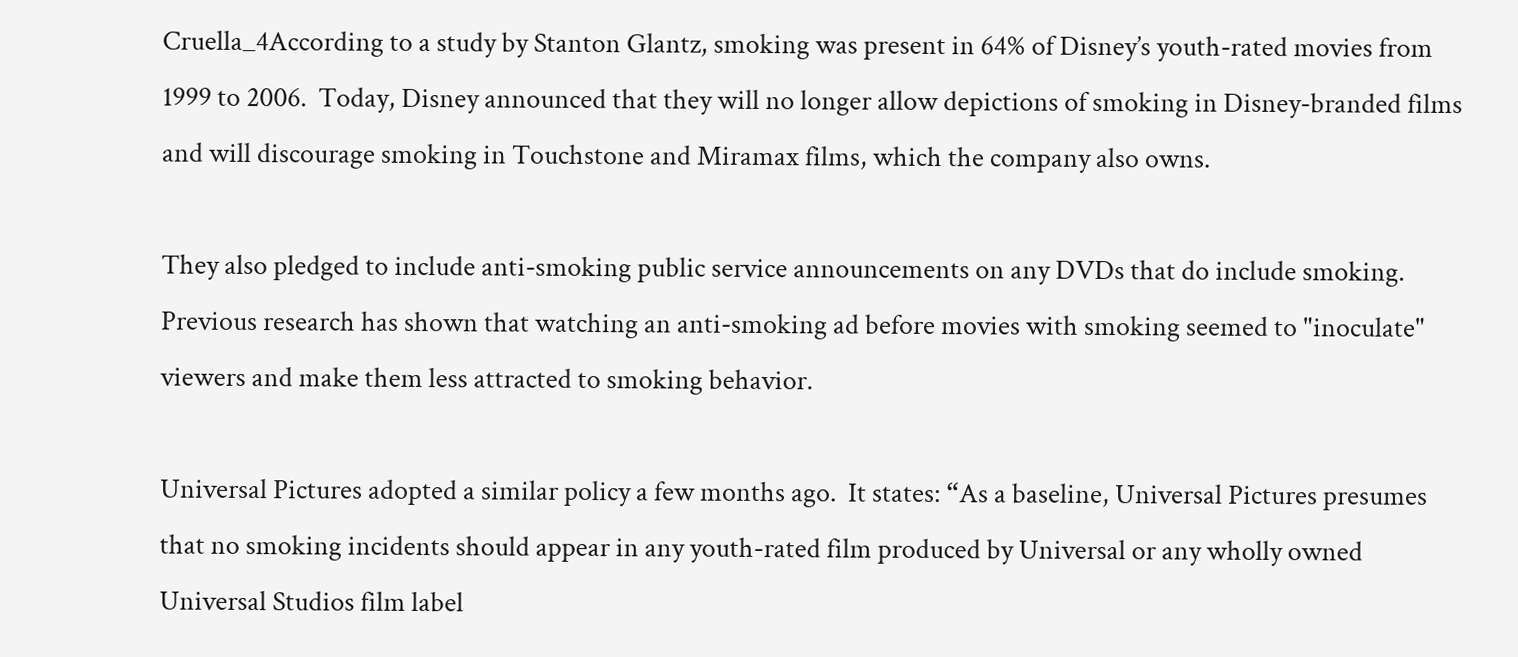Cruella_4According to a study by Stanton Glantz, smoking was present in 64% of Disney’s youth-rated movies from 1999 to 2006.  Today, Disney announced that they will no longer allow depictions of smoking in Disney-branded films and will discourage smoking in Touchstone and Miramax films, which the company also owns.

They also pledged to include anti-smoking public service announcements on any DVDs that do include smoking.  Previous research has shown that watching an anti-smoking ad before movies with smoking seemed to "inoculate" viewers and make them less attracted to smoking behavior.

Universal Pictures adopted a similar policy a few months ago.  It states: “As a baseline, Universal Pictures presumes that no smoking incidents should appear in any youth-rated film produced by Universal or any wholly owned Universal Studios film label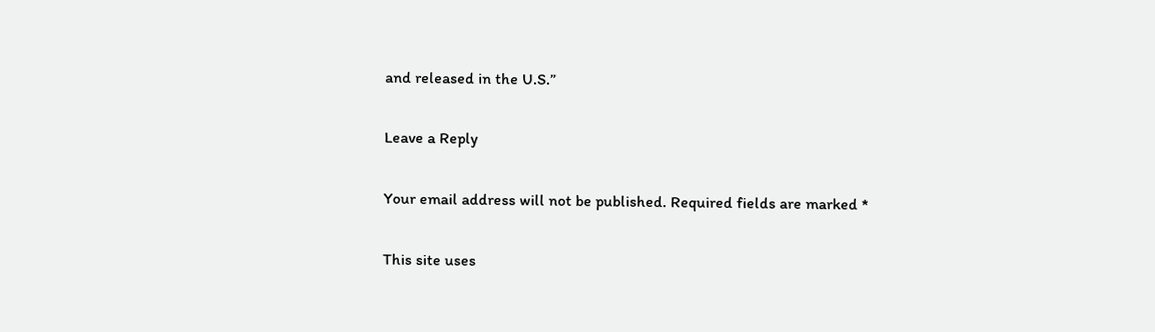and released in the U.S.”

Leave a Reply

Your email address will not be published. Required fields are marked *

This site uses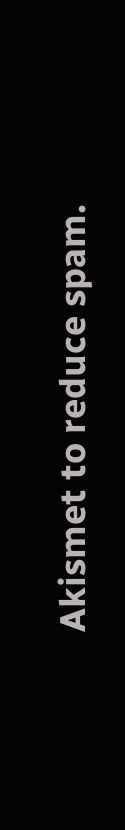Akismet to reduce spam.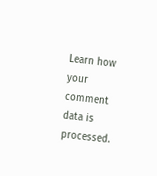Learn how your comment data is processed.